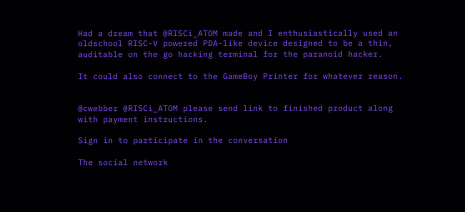Had a dream that @RISCi_ATOM made and I enthusiastically used an oldschool RISC-V powered PDA-like device designed to be a thin, auditable on the go hacking terminal for the paranoid hacker.

It could also connect to the GameBoy Printer for whatever reason.


@cwebber @RISCi_ATOM please send link to finished product along with payment instructions.

Sign in to participate in the conversation

The social network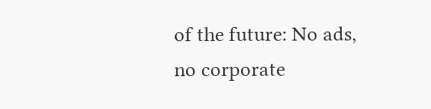of the future: No ads, no corporate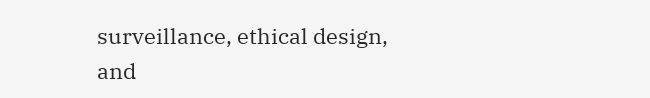surveillance, ethical design, and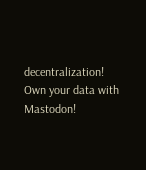decentralization! Own your data with Mastodon!